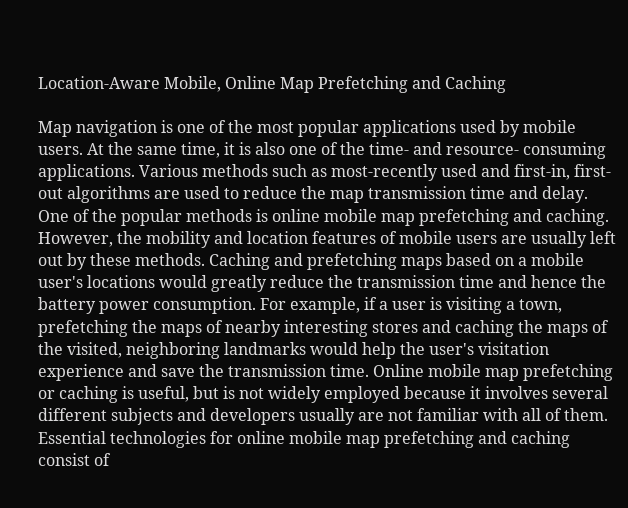Location-Aware Mobile, Online Map Prefetching and Caching

Map navigation is one of the most popular applications used by mobile users. At the same time, it is also one of the time- and resource- consuming applications. Various methods such as most-recently used and first-in, first-out algorithms are used to reduce the map transmission time and delay. One of the popular methods is online mobile map prefetching and caching. However, the mobility and location features of mobile users are usually left out by these methods. Caching and prefetching maps based on a mobile user's locations would greatly reduce the transmission time and hence the battery power consumption. For example, if a user is visiting a town, prefetching the maps of nearby interesting stores and caching the maps of the visited, neighboring landmarks would help the user's visitation experience and save the transmission time. Online mobile map prefetching or caching is useful, but is not widely employed because it involves several different subjects and developers usually are not familiar with all of them. Essential technologies for online mobile map prefetching and caching consist of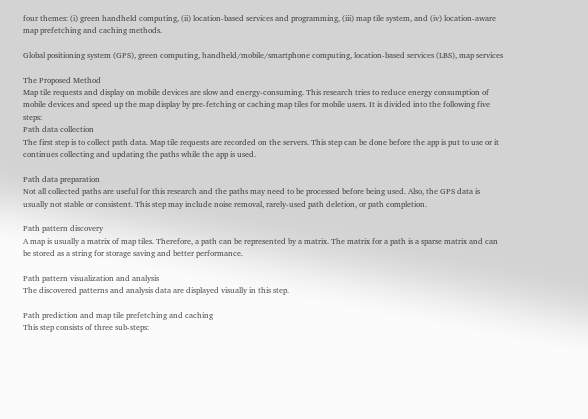four themes: (i) green handheld computing, (ii) location-based services and programming, (iii) map tile system, and (iv) location-aware map prefetching and caching methods.

Global positioning system (GPS), green computing, handheld/mobile/smartphone computing, location-based services (LBS), map services

The Proposed Method
Map tile requests and display on mobile devices are slow and energy-consuming. This research tries to reduce energy consumption of mobile devices and speed up the map display by pre-fetching or caching map tiles for mobile users. It is divided into the following five steps:
Path data collection
The first step is to collect path data. Map tile requests are recorded on the servers. This step can be done before the app is put to use or it continues collecting and updating the paths while the app is used.

Path data preparation
Not all collected paths are useful for this research and the paths may need to be processed before being used. Also, the GPS data is usually not stable or consistent. This step may include noise removal, rarely-used path deletion, or path completion.

Path pattern discovery
A map is usually a matrix of map tiles. Therefore, a path can be represented by a matrix. The matrix for a path is a sparse matrix and can be stored as a string for storage saving and better performance.

Path pattern visualization and analysis
The discovered patterns and analysis data are displayed visually in this step.

Path prediction and map tile prefetching and caching
This step consists of three sub-steps: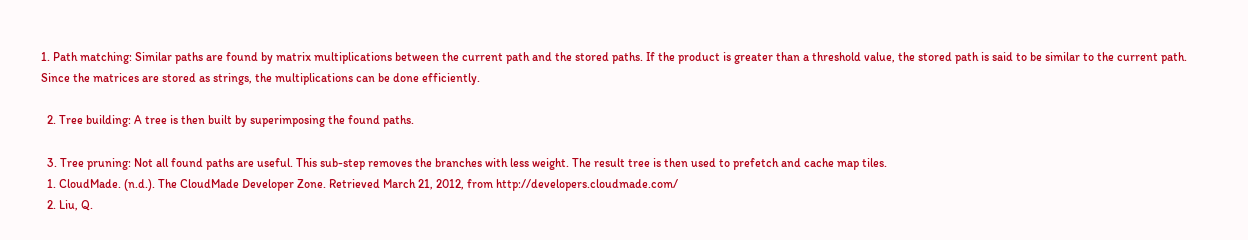1. Path matching: Similar paths are found by matrix multiplications between the current path and the stored paths. If the product is greater than a threshold value, the stored path is said to be similar to the current path. Since the matrices are stored as strings, the multiplications can be done efficiently.

  2. Tree building: A tree is then built by superimposing the found paths.

  3. Tree pruning: Not all found paths are useful. This sub-step removes the branches with less weight. The result tree is then used to prefetch and cache map tiles.
  1. CloudMade. (n.d.). The CloudMade Developer Zone. Retrieved March 21, 2012, from http://developers.cloudmade.com/
  2. Liu, Q.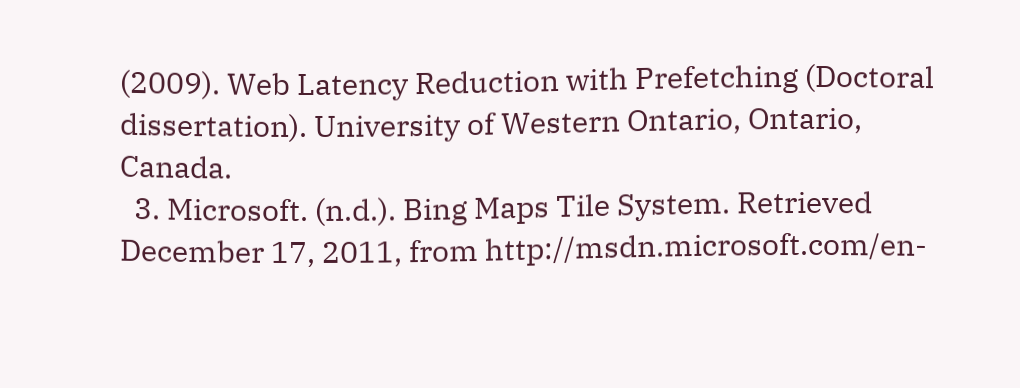(2009). Web Latency Reduction with Prefetching (Doctoral dissertation). University of Western Ontario, Ontario, Canada.
  3. Microsoft. (n.d.). Bing Maps Tile System. Retrieved December 17, 2011, from http://msdn.microsoft.com/en-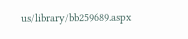us/library/bb259689.aspx